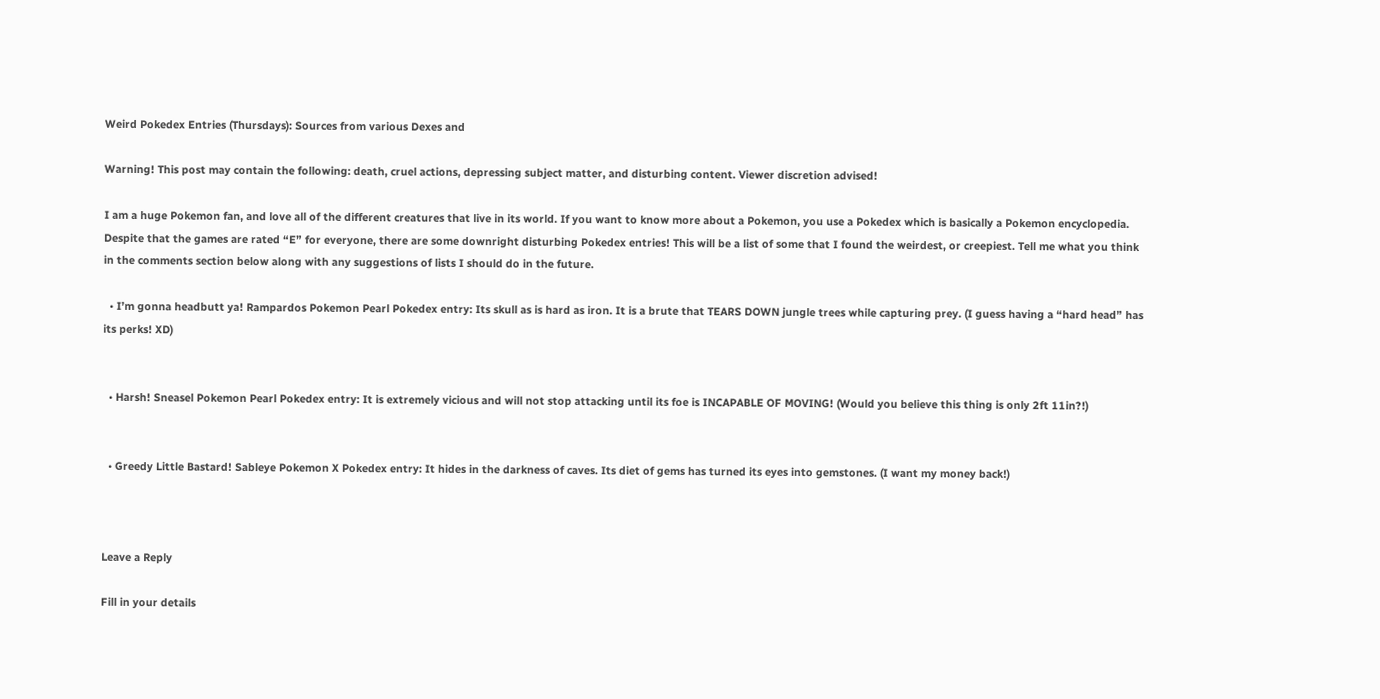Weird Pokedex Entries (Thursdays): Sources from various Dexes and

Warning! This post may contain the following: death, cruel actions, depressing subject matter, and disturbing content. Viewer discretion advised!

I am a huge Pokemon fan, and love all of the different creatures that live in its world. If you want to know more about a Pokemon, you use a Pokedex which is basically a Pokemon encyclopedia. Despite that the games are rated “E” for everyone, there are some downright disturbing Pokedex entries! This will be a list of some that I found the weirdest, or creepiest. Tell me what you think in the comments section below along with any suggestions of lists I should do in the future.

  • I’m gonna headbutt ya! Rampardos Pokemon Pearl Pokedex entry: Its skull as is hard as iron. It is a brute that TEARS DOWN jungle trees while capturing prey. (I guess having a “hard head” has its perks! XD)


  • Harsh! Sneasel Pokemon Pearl Pokedex entry: It is extremely vicious and will not stop attacking until its foe is INCAPABLE OF MOVING! (Would you believe this thing is only 2ft 11in?!)


  • Greedy Little Bastard! Sableye Pokemon X Pokedex entry: It hides in the darkness of caves. Its diet of gems has turned its eyes into gemstones. (I want my money back!)



Leave a Reply

Fill in your details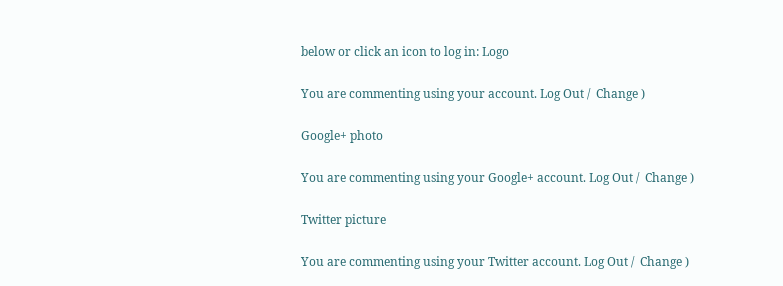below or click an icon to log in: Logo

You are commenting using your account. Log Out /  Change )

Google+ photo

You are commenting using your Google+ account. Log Out /  Change )

Twitter picture

You are commenting using your Twitter account. Log Out /  Change )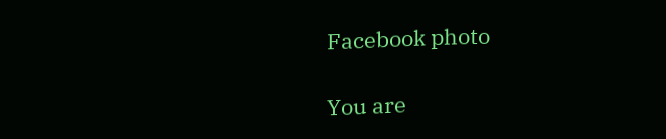Facebook photo

You are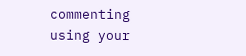commenting using your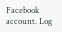Facebook account. Log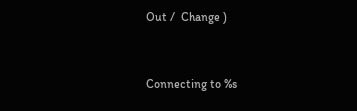Out /  Change )


Connecting to %s